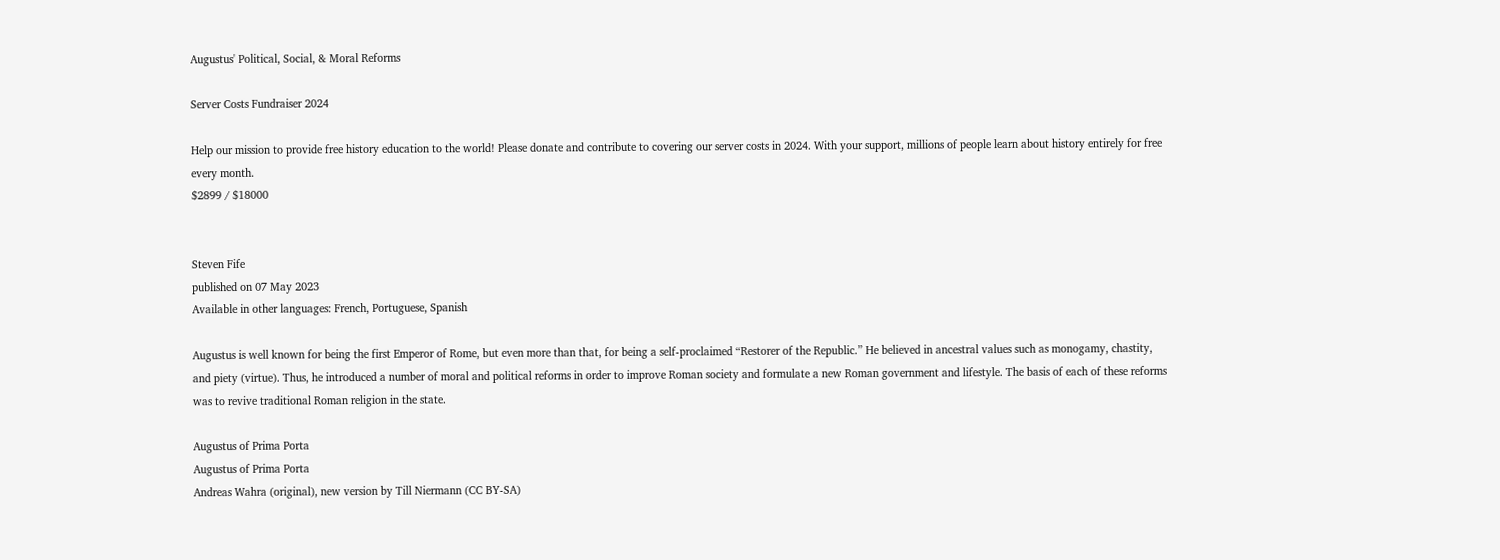Augustus' Political, Social, & Moral Reforms

Server Costs Fundraiser 2024

Help our mission to provide free history education to the world! Please donate and contribute to covering our server costs in 2024. With your support, millions of people learn about history entirely for free every month.
$2899 / $18000


Steven Fife
published on 07 May 2023
Available in other languages: French, Portuguese, Spanish

Augustus is well known for being the first Emperor of Rome, but even more than that, for being a self-proclaimed “Restorer of the Republic.” He believed in ancestral values such as monogamy, chastity, and piety (virtue). Thus, he introduced a number of moral and political reforms in order to improve Roman society and formulate a new Roman government and lifestyle. The basis of each of these reforms was to revive traditional Roman religion in the state.

Augustus of Prima Porta
Augustus of Prima Porta
Andreas Wahra (original), new version by Till Niermann (CC BY-SA)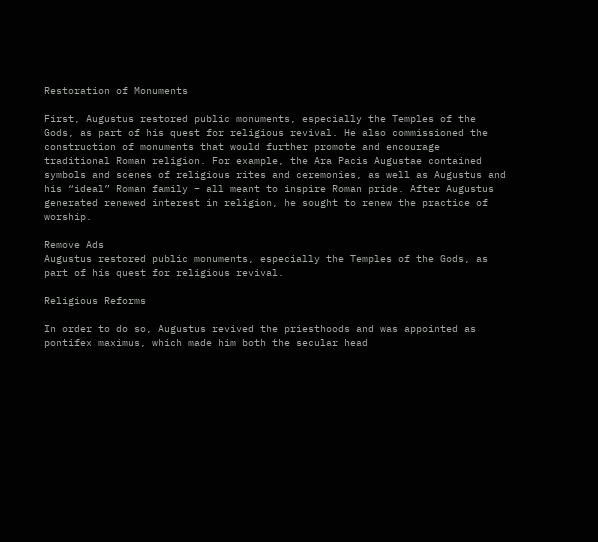Restoration of Monuments

First, Augustus restored public monuments, especially the Temples of the Gods, as part of his quest for religious revival. He also commissioned the construction of monuments that would further promote and encourage traditional Roman religion. For example, the Ara Pacis Augustae contained symbols and scenes of religious rites and ceremonies, as well as Augustus and his “ideal” Roman family – all meant to inspire Roman pride. After Augustus generated renewed interest in religion, he sought to renew the practice of worship.

Remove Ads
Augustus restored public monuments, especially the Temples of the Gods, as part of his quest for religious revival.

Religious Reforms

In order to do so, Augustus revived the priesthoods and was appointed as pontifex maximus, which made him both the secular head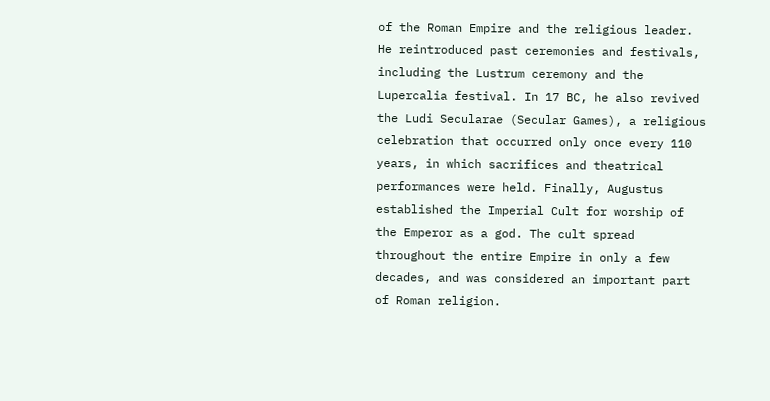of the Roman Empire and the religious leader. He reintroduced past ceremonies and festivals, including the Lustrum ceremony and the Lupercalia festival. In 17 BC, he also revived the Ludi Secularae (Secular Games), a religious celebration that occurred only once every 110 years, in which sacrifices and theatrical performances were held. Finally, Augustus established the Imperial Cult for worship of the Emperor as a god. The cult spread throughout the entire Empire in only a few decades, and was considered an important part of Roman religion.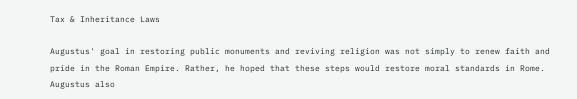Tax & Inheritance Laws

Augustus' goal in restoring public monuments and reviving religion was not simply to renew faith and pride in the Roman Empire. Rather, he hoped that these steps would restore moral standards in Rome. Augustus also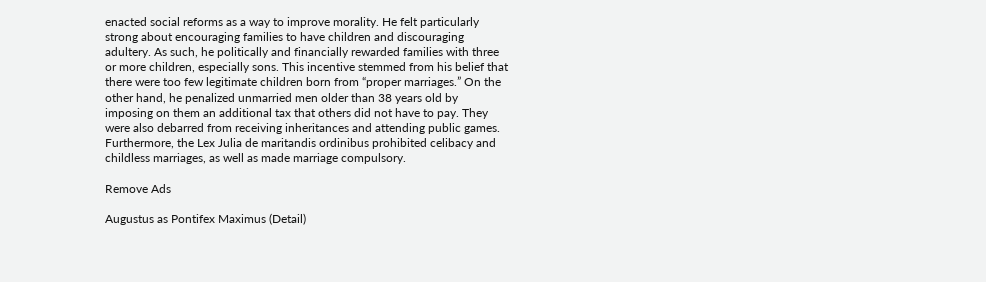enacted social reforms as a way to improve morality. He felt particularly strong about encouraging families to have children and discouraging adultery. As such, he politically and financially rewarded families with three or more children, especially sons. This incentive stemmed from his belief that there were too few legitimate children born from “proper marriages.” On the other hand, he penalized unmarried men older than 38 years old by imposing on them an additional tax that others did not have to pay. They were also debarred from receiving inheritances and attending public games. Furthermore, the Lex Julia de maritandis ordinibus prohibited celibacy and childless marriages, as well as made marriage compulsory.

Remove Ads

Augustus as Pontifex Maximus (Detail)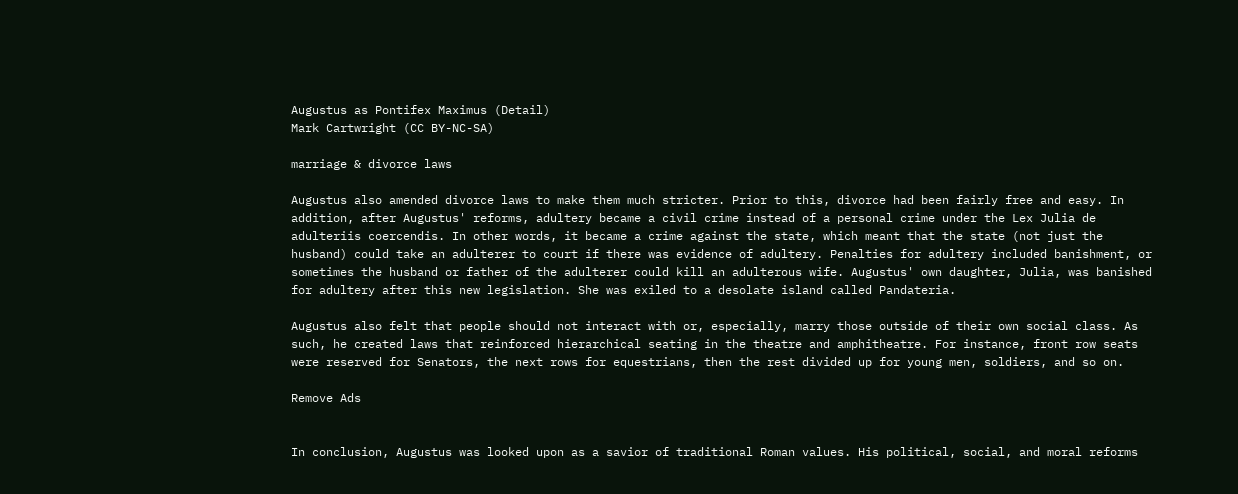Augustus as Pontifex Maximus (Detail)
Mark Cartwright (CC BY-NC-SA)

marriage & divorce laws

Augustus also amended divorce laws to make them much stricter. Prior to this, divorce had been fairly free and easy. In addition, after Augustus' reforms, adultery became a civil crime instead of a personal crime under the Lex Julia de adulteriis coercendis. In other words, it became a crime against the state, which meant that the state (not just the husband) could take an adulterer to court if there was evidence of adultery. Penalties for adultery included banishment, or sometimes the husband or father of the adulterer could kill an adulterous wife. Augustus' own daughter, Julia, was banished for adultery after this new legislation. She was exiled to a desolate island called Pandateria.

Augustus also felt that people should not interact with or, especially, marry those outside of their own social class. As such, he created laws that reinforced hierarchical seating in the theatre and amphitheatre. For instance, front row seats were reserved for Senators, the next rows for equestrians, then the rest divided up for young men, soldiers, and so on.

Remove Ads


In conclusion, Augustus was looked upon as a savior of traditional Roman values. His political, social, and moral reforms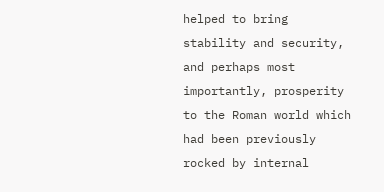helped to bring stability and security, and perhaps most importantly, prosperity to the Roman world which had been previously rocked by internal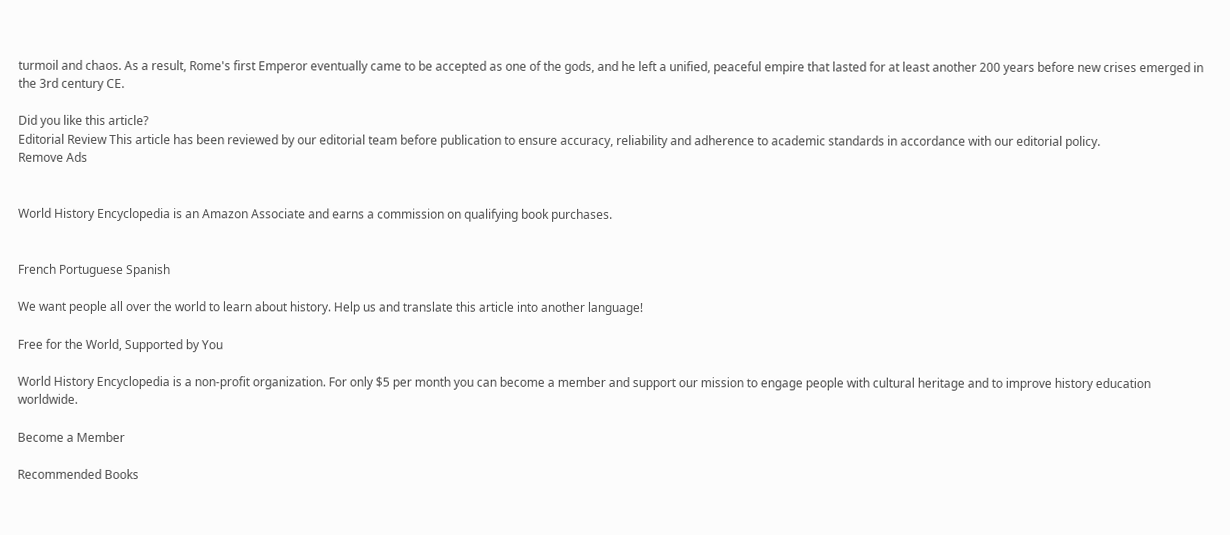turmoil and chaos. As a result, Rome's first Emperor eventually came to be accepted as one of the gods, and he left a unified, peaceful empire that lasted for at least another 200 years before new crises emerged in the 3rd century CE.

Did you like this article?
Editorial Review This article has been reviewed by our editorial team before publication to ensure accuracy, reliability and adherence to academic standards in accordance with our editorial policy.
Remove Ads


World History Encyclopedia is an Amazon Associate and earns a commission on qualifying book purchases.


French Portuguese Spanish

We want people all over the world to learn about history. Help us and translate this article into another language!

Free for the World, Supported by You

World History Encyclopedia is a non-profit organization. For only $5 per month you can become a member and support our mission to engage people with cultural heritage and to improve history education worldwide.

Become a Member

Recommended Books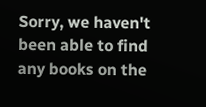Sorry, we haven't been able to find any books on the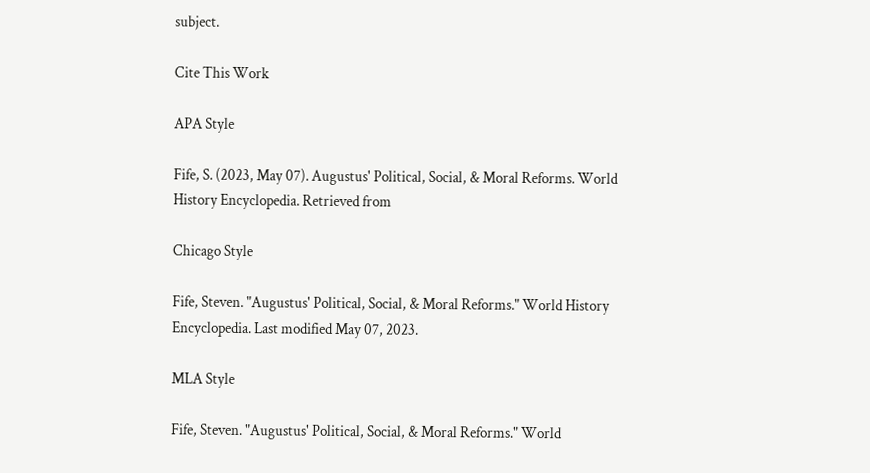subject.

Cite This Work

APA Style

Fife, S. (2023, May 07). Augustus' Political, Social, & Moral Reforms. World History Encyclopedia. Retrieved from

Chicago Style

Fife, Steven. "Augustus' Political, Social, & Moral Reforms." World History Encyclopedia. Last modified May 07, 2023.

MLA Style

Fife, Steven. "Augustus' Political, Social, & Moral Reforms." World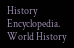History Encyclopedia. World History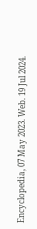Encyclopedia, 07 May 2023. Web. 19 Jul 2024.